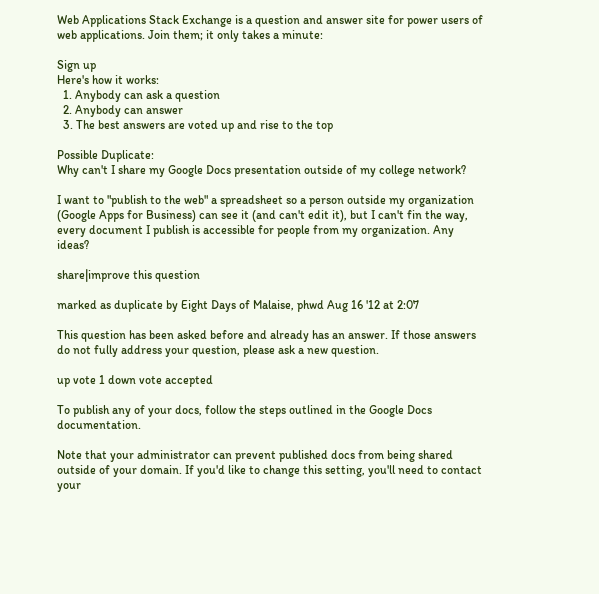Web Applications Stack Exchange is a question and answer site for power users of web applications. Join them; it only takes a minute:

Sign up
Here's how it works:
  1. Anybody can ask a question
  2. Anybody can answer
  3. The best answers are voted up and rise to the top

Possible Duplicate:
Why can't I share my Google Docs presentation outside of my college network?

I want to "publish to the web" a spreadsheet so a person outside my organization (Google Apps for Business) can see it (and can't edit it), but I can't fin the way, every document I publish is accessible for people from my organization. Any ideas?

share|improve this question

marked as duplicate by Eight Days of Malaise, phwd Aug 16 '12 at 2:07

This question has been asked before and already has an answer. If those answers do not fully address your question, please ask a new question.

up vote 1 down vote accepted

To publish any of your docs, follow the steps outlined in the Google Docs documentation.

Note that your administrator can prevent published docs from being shared outside of your domain. If you'd like to change this setting, you'll need to contact your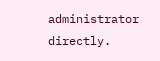administrator directly.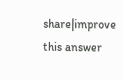share|improve this answer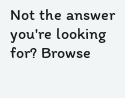Not the answer you're looking for? Browse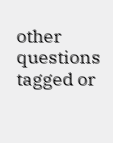other questions tagged or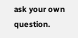ask your own question.